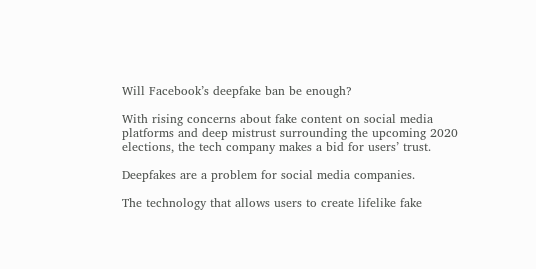Will Facebook’s deepfake ban be enough?

With rising concerns about fake content on social media platforms and deep mistrust surrounding the upcoming 2020 elections, the tech company makes a bid for users’ trust.

Deepfakes are a problem for social media companies.

The technology that allows users to create lifelike fake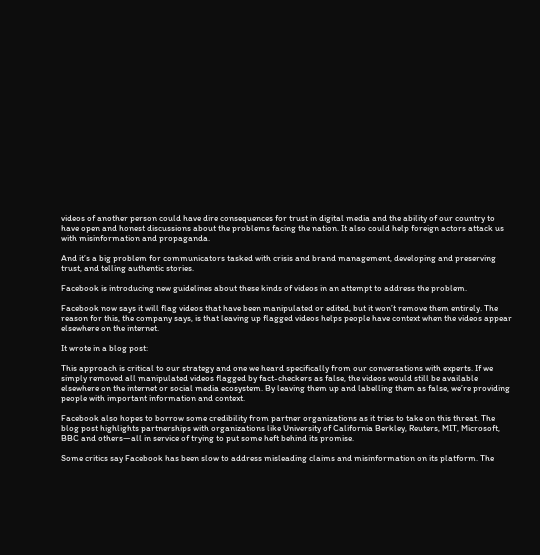videos of another person could have dire consequences for trust in digital media and the ability of our country to have open and honest discussions about the problems facing the nation. It also could help foreign actors attack us with misinformation and propaganda.

And it’s a big problem for communicators tasked with crisis and brand management, developing and preserving trust, and telling authentic stories.

Facebook is introducing new guidelines about these kinds of videos in an attempt to address the problem.

Facebook now says it will flag videos that have been manipulated or edited, but it won’t remove them entirely. The reason for this, the company says, is that leaving up flagged videos helps people have context when the videos appear elsewhere on the internet.

It wrote in a blog post:

This approach is critical to our strategy and one we heard specifically from our conversations with experts. If we simply removed all manipulated videos flagged by fact-checkers as false, the videos would still be available elsewhere on the internet or social media ecosystem. By leaving them up and labelling them as false, we’re providing people with important information and context.

Facebook also hopes to borrow some credibility from partner organizations as it tries to take on this threat. The blog post highlights partnerships with organizations like University of California Berkley, Reuters, MIT, Microsoft, BBC and others—all in service of trying to put some heft behind its promise.

Some critics say Facebook has been slow to address misleading claims and misinformation on its platform. The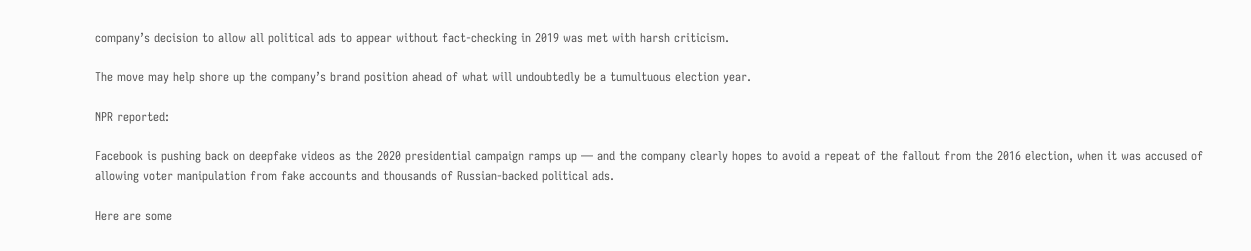company’s decision to allow all political ads to appear without fact-checking in 2019 was met with harsh criticism.

The move may help shore up the company’s brand position ahead of what will undoubtedly be a tumultuous election year.

NPR reported:

Facebook is pushing back on deepfake videos as the 2020 presidential campaign ramps up — and the company clearly hopes to avoid a repeat of the fallout from the 2016 election, when it was accused of allowing voter manipulation from fake accounts and thousands of Russian-backed political ads.

Here are some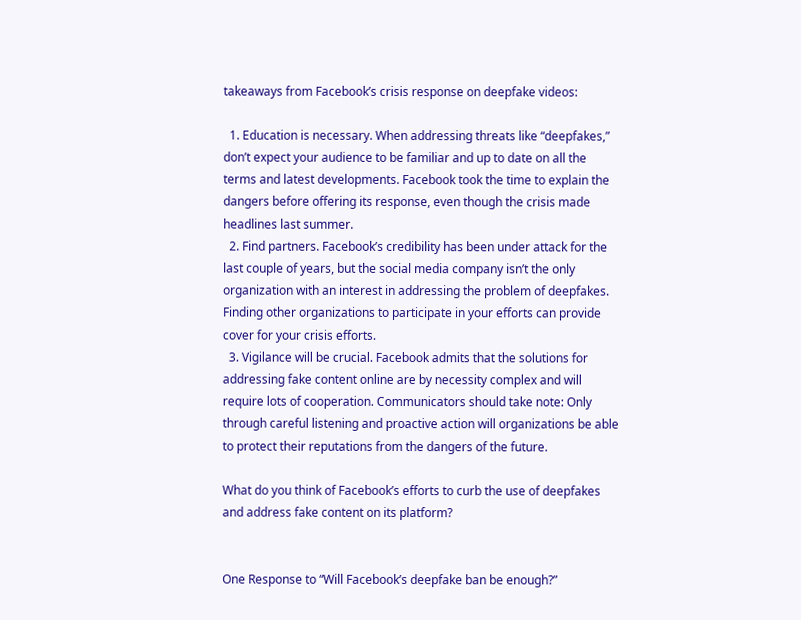takeaways from Facebook’s crisis response on deepfake videos:

  1. Education is necessary. When addressing threats like “deepfakes,” don’t expect your audience to be familiar and up to date on all the terms and latest developments. Facebook took the time to explain the dangers before offering its response, even though the crisis made headlines last summer.
  2. Find partners. Facebook’s credibility has been under attack for the last couple of years, but the social media company isn’t the only organization with an interest in addressing the problem of deepfakes. Finding other organizations to participate in your efforts can provide cover for your crisis efforts.
  3. Vigilance will be crucial. Facebook admits that the solutions for addressing fake content online are by necessity complex and will require lots of cooperation. Communicators should take note: Only through careful listening and proactive action will organizations be able to protect their reputations from the dangers of the future.

What do you think of Facebook’s efforts to curb the use of deepfakes and address fake content on its platform?


One Response to “Will Facebook’s deepfake ban be enough?”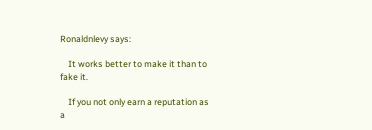Ronaldnlevy says:

    It works better to make it than to fake it.

    If you not only earn a reputation as a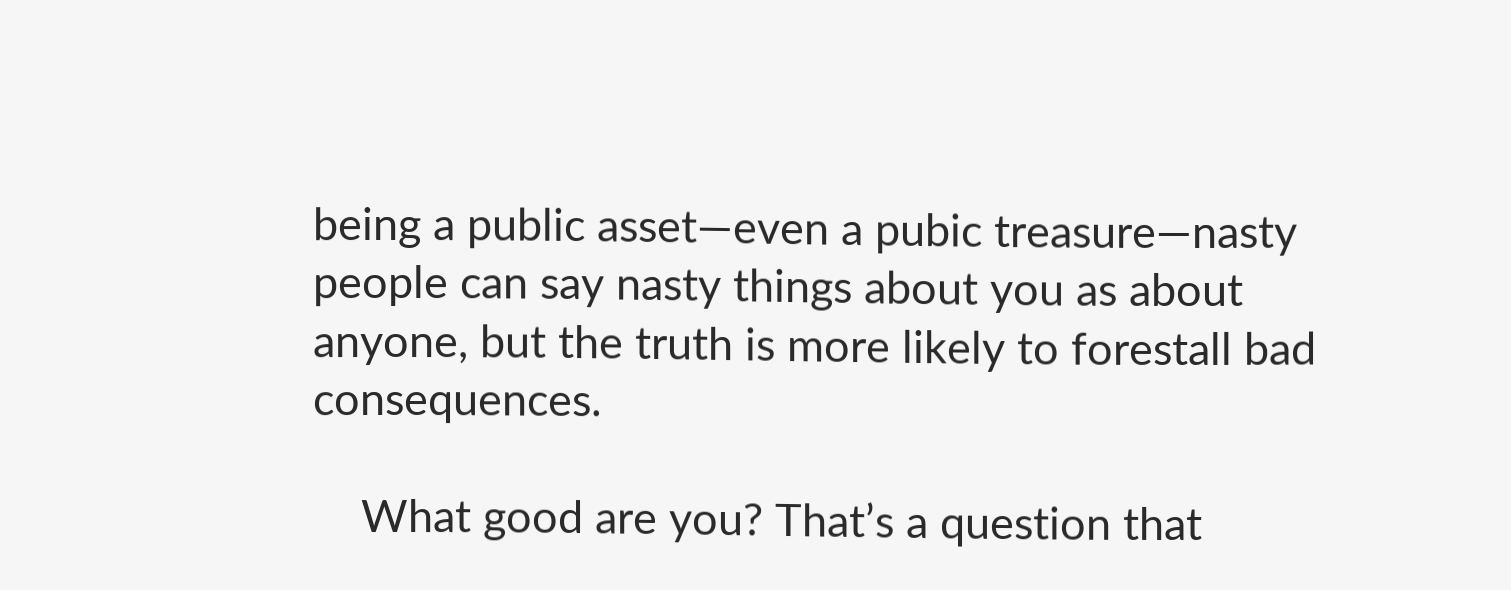being a public asset—even a pubic treasure—nasty people can say nasty things about you as about anyone, but the truth is more likely to forestall bad consequences.

    What good are you? That’s a question that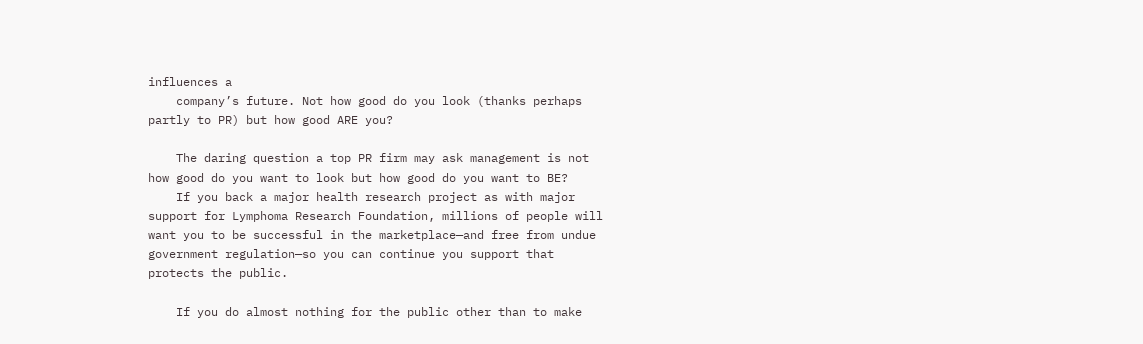influences a
    company’s future. Not how good do you look (thanks perhaps partly to PR) but how good ARE you?

    The daring question a top PR firm may ask management is not how good do you want to look but how good do you want to BE?
    If you back a major health research project as with major support for Lymphoma Research Foundation, millions of people will want you to be successful in the marketplace—and free from undue government regulation—so you can continue you support that protects the public.

    If you do almost nothing for the public other than to make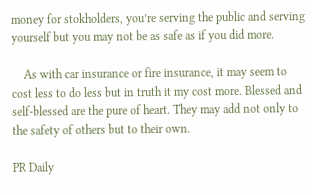money for stokholders, you’re serving the public and serving yourself but you may not be as safe as if you did more.

    As with car insurance or fire insurance, it may seem to cost less to do less but in truth it my cost more. Blessed and self-blessed are the pure of heart. They may add not only to the safety of others but to their own.

PR Daily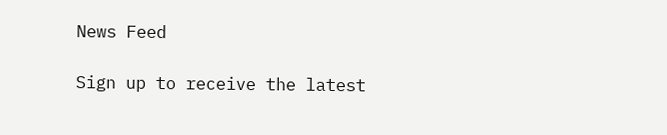News Feed

Sign up to receive the latest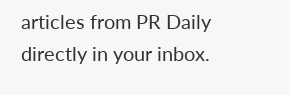articles from PR Daily directly in your inbox.